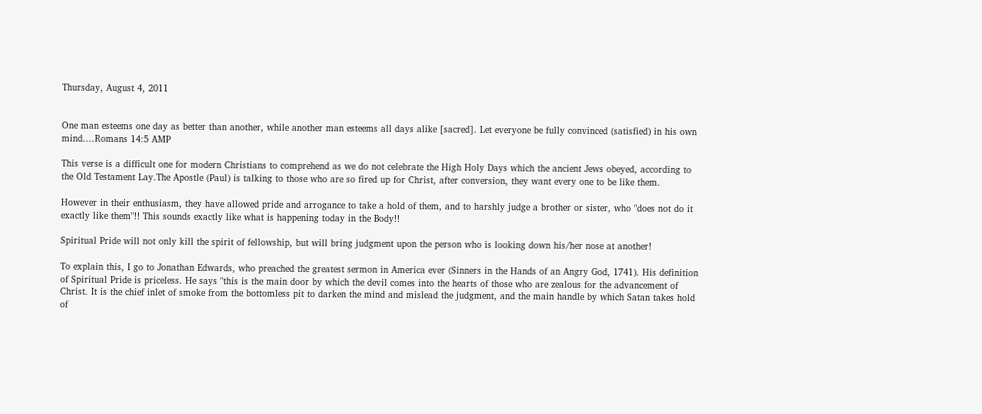Thursday, August 4, 2011


One man esteems one day as better than another, while another man esteems all days alike [sacred]. Let everyone be fully convinced (satisfied) in his own mind....Romans 14:5 AMP

This verse is a difficult one for modern Christians to comprehend as we do not celebrate the High Holy Days which the ancient Jews obeyed, according to the Old Testament Lay.The Apostle (Paul) is talking to those who are so fired up for Christ, after conversion, they want every one to be like them.

However in their enthusiasm, they have allowed pride and arrogance to take a hold of them, and to harshly judge a brother or sister, who "does not do it exactly like them"!! This sounds exactly like what is happening today in the Body!!

Spiritual Pride will not only kill the spirit of fellowship, but will bring judgment upon the person who is looking down his/her nose at another!

To explain this, I go to Jonathan Edwards, who preached the greatest sermon in America ever (Sinners in the Hands of an Angry God, 1741). His definition of Spiritual Pride is priceless. He says "this is the main door by which the devil comes into the hearts of those who are zealous for the advancement of Christ. It is the chief inlet of smoke from the bottomless pit to darken the mind and mislead the judgment, and the main handle by which Satan takes hold of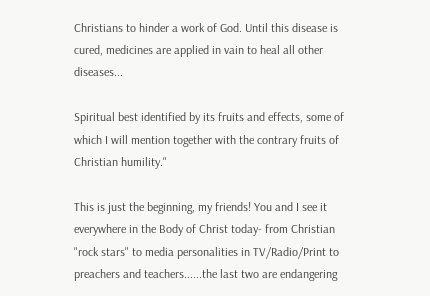Christians to hinder a work of God. Until this disease is cured, medicines are applied in vain to heal all other diseases...

Spiritual best identified by its fruits and effects, some of which I will mention together with the contrary fruits of Christian humility."

This is just the beginning, my friends! You and I see it everywhere in the Body of Christ today- from Christian "rock stars" to media personalities in TV/Radio/Print to preachers and teachers......the last two are endangering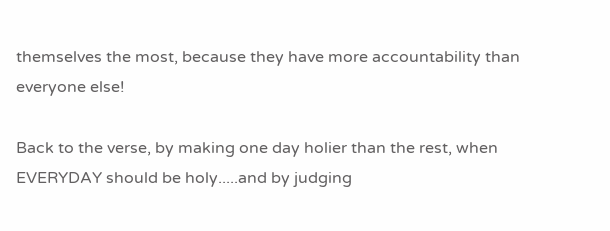themselves the most, because they have more accountability than everyone else!

Back to the verse, by making one day holier than the rest, when EVERYDAY should be holy.....and by judging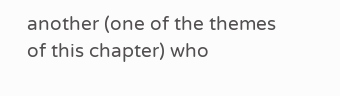another (one of the themes of this chapter) who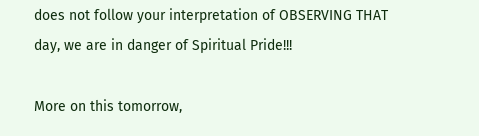does not follow your interpretation of OBSERVING THAT day, we are in danger of Spiritual Pride!!!

More on this tomorrow,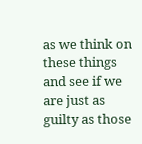as we think on these things and see if we are just as guilty as those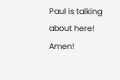Paul is talking about here! Amen!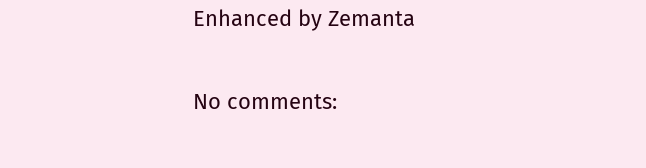Enhanced by Zemanta

No comments: